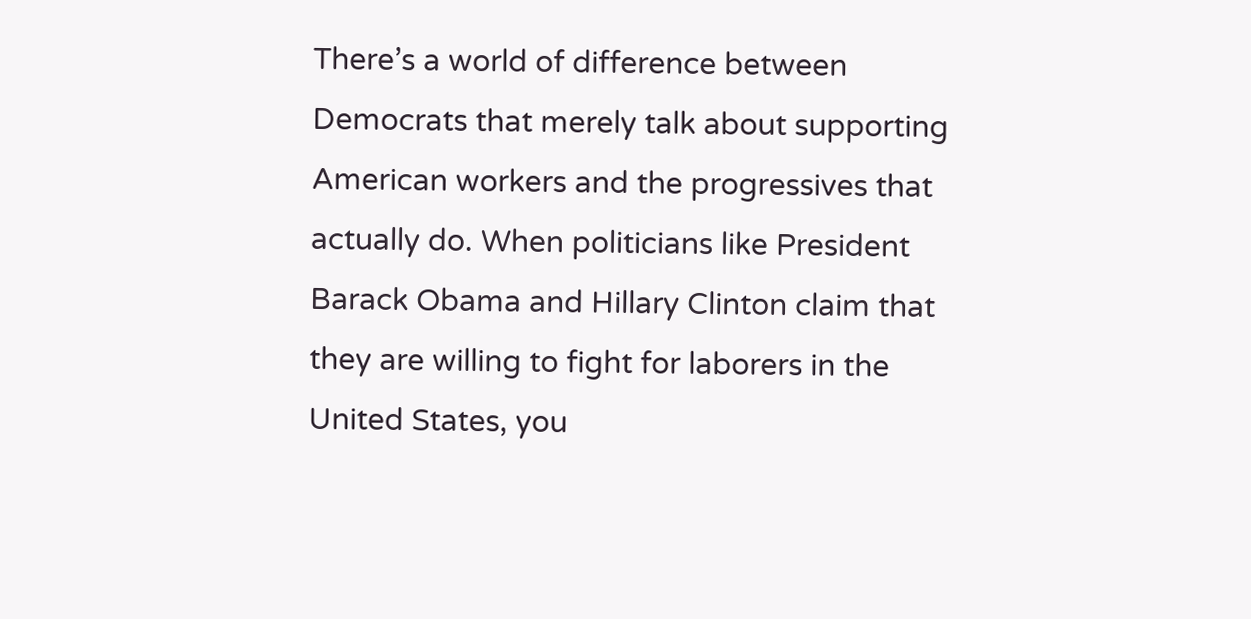There’s a world of difference between Democrats that merely talk about supporting American workers and the progressives that actually do. When politicians like President Barack Obama and Hillary Clinton claim that they are willing to fight for laborers in the United States, you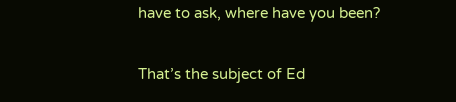have to ask, where have you been?

That’s the subject of Ed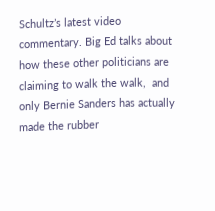Schultz’s latest video commentary. Big Ed talks about how these other politicians are claiming to walk the walk,  and only Bernie Sanders has actually made the rubber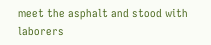meet the asphalt and stood with laborers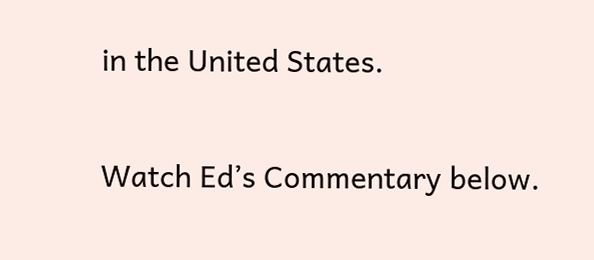in the United States.

Watch Ed’s Commentary below.